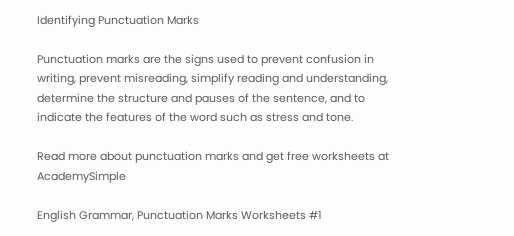Identifying Punctuation Marks

Punctuation marks are the signs used to prevent confusion in writing, prevent misreading, simplify reading and understanding, determine the structure and pauses of the sentence, and to indicate the features of the word such as stress and tone.

Read more about punctuation marks and get free worksheets at AcademySimple

English Grammar, Punctuation Marks Worksheets #1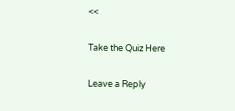<<

Take the Quiz Here

Leave a Reply